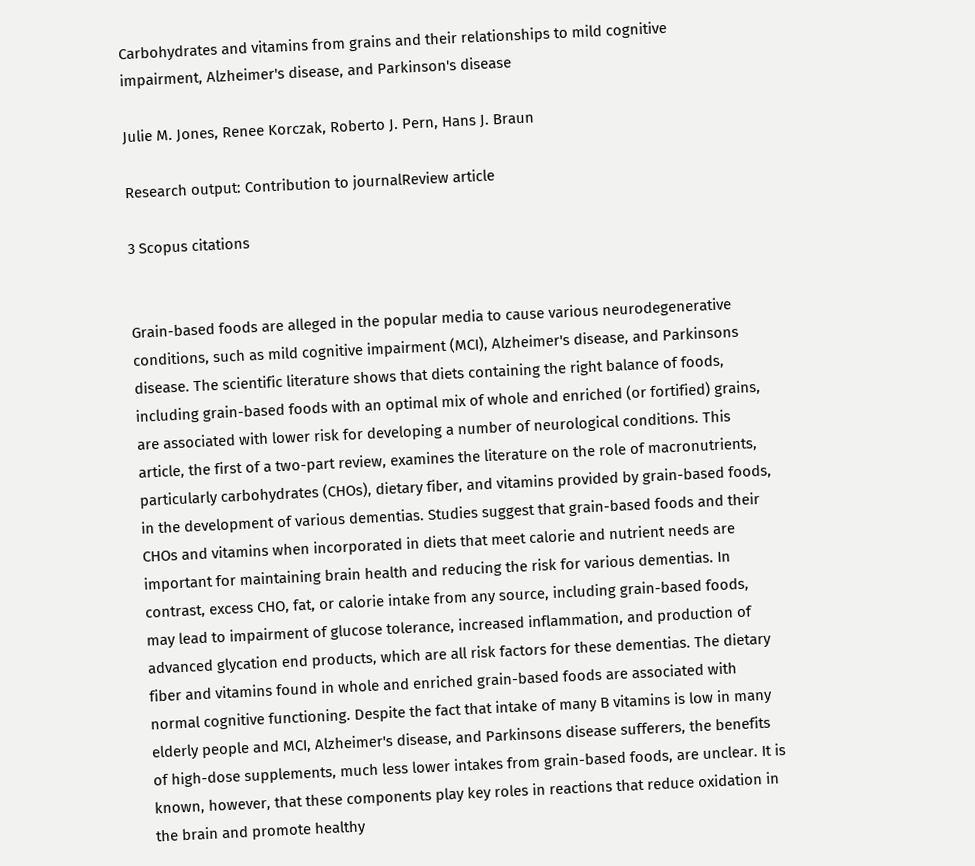Carbohydrates and vitamins from grains and their relationships to mild cognitive impairment, Alzheimer's disease, and Parkinson's disease

Julie M. Jones, Renee Korczak, Roberto J. Pern, Hans J. Braun

Research output: Contribution to journalReview article

3 Scopus citations


Grain-based foods are alleged in the popular media to cause various neurodegenerative conditions, such as mild cognitive impairment (MCI), Alzheimer's disease, and Parkinsons disease. The scientific literature shows that diets containing the right balance of foods, including grain-based foods with an optimal mix of whole and enriched (or fortified) grains, are associated with lower risk for developing a number of neurological conditions. This article, the first of a two-part review, examines the literature on the role of macronutrients, particularly carbohydrates (CHOs), dietary fiber, and vitamins provided by grain-based foods, in the development of various dementias. Studies suggest that grain-based foods and their CHOs and vitamins when incorporated in diets that meet calorie and nutrient needs are important for maintaining brain health and reducing the risk for various dementias. In contrast, excess CHO, fat, or calorie intake from any source, including grain-based foods, may lead to impairment of glucose tolerance, increased inflammation, and production of advanced glycation end products, which are all risk factors for these dementias. The dietary fiber and vitamins found in whole and enriched grain-based foods are associated with normal cognitive functioning. Despite the fact that intake of many B vitamins is low in many elderly people and MCI, Alzheimer's disease, and Parkinsons disease sufferers, the benefits of high-dose supplements, much less lower intakes from grain-based foods, are unclear. It is known, however, that these components play key roles in reactions that reduce oxidation in the brain and promote healthy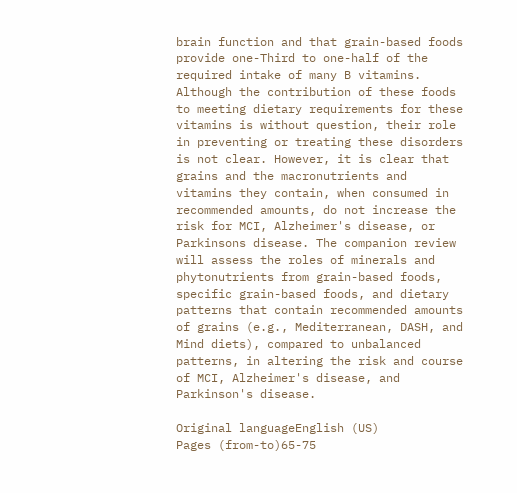brain function and that grain-based foods provide one-Third to one-half of the required intake of many B vitamins. Although the contribution of these foods to meeting dietary requirements for these vitamins is without question, their role in preventing or treating these disorders is not clear. However, it is clear that grains and the macronutrients and vitamins they contain, when consumed in recommended amounts, do not increase the risk for MCI, Alzheimer's disease, or Parkinsons disease. The companion review will assess the roles of minerals and phytonutrients from grain-based foods, specific grain-based foods, and dietary patterns that contain recommended amounts of grains (e.g., Mediterranean, DASH, and Mind diets), compared to unbalanced patterns, in altering the risk and course of MCI, Alzheimer's disease, and Parkinson's disease.

Original languageEnglish (US)
Pages (from-to)65-75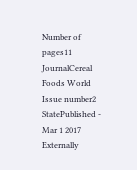Number of pages11
JournalCereal Foods World
Issue number2
StatePublished - Mar 1 2017
Externally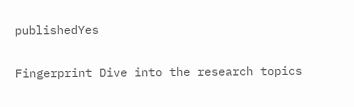publishedYes

Fingerprint Dive into the research topics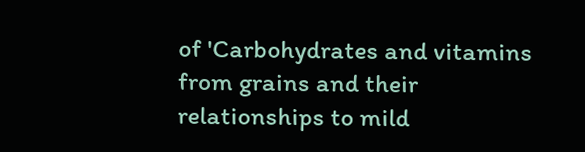of 'Carbohydrates and vitamins from grains and their relationships to mild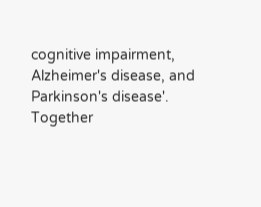cognitive impairment, Alzheimer's disease, and Parkinson's disease'. Together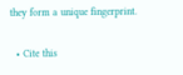they form a unique fingerprint.

  • Cite this